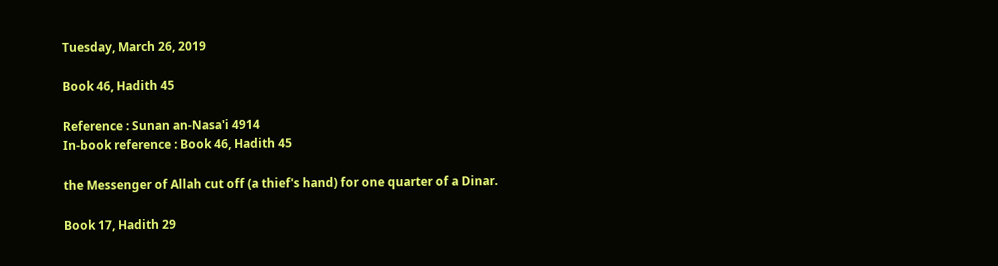Tuesday, March 26, 2019

Book 46, Hadith 45

Reference : Sunan an-Nasa'i 4914
In-book reference : Book 46, Hadith 45

the Messenger of Allah cut off (a thief's hand) for one quarter of a Dinar.

Book 17, Hadith 29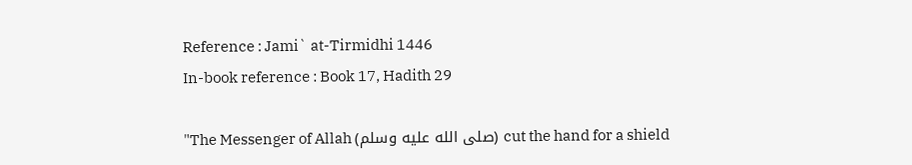Reference : Jami` at-Tirmidhi 1446
In-book reference : Book 17, Hadith 29

"The Messenger of Allah (صلى الله عليه وسلم) cut the hand for a shield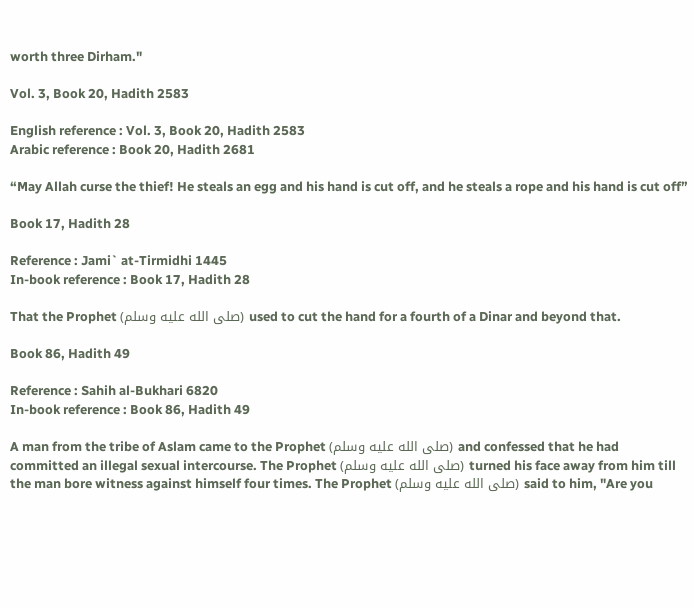worth three Dirham."

Vol. 3, Book 20, Hadith 2583

English reference : Vol. 3, Book 20, Hadith 2583
Arabic reference : Book 20, Hadith 2681

“May Allah curse the thief! He steals an egg and his hand is cut off, and he steals a rope and his hand is cut off”

Book 17, Hadith 28

Reference : Jami` at-Tirmidhi 1445
In-book reference : Book 17, Hadith 28

That the Prophet (صلى الله عليه وسلم) used to cut the hand for a fourth of a Dinar and beyond that.

Book 86, Hadith 49

Reference : Sahih al-Bukhari 6820
In-book reference : Book 86, Hadith 49

A man from the tribe of Aslam came to the Prophet (صلى الله عليه وسلم) and confessed that he had committed an illegal sexual intercourse. The Prophet (صلى الله عليه وسلم) turned his face away from him till the man bore witness against himself four times. The Prophet (صلى الله عليه وسلم) said to him, "Are you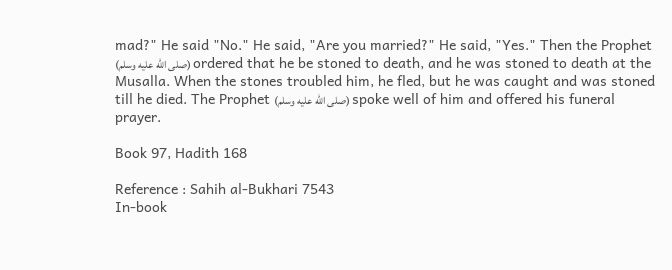mad?" He said "No." He said, "Are you married?" He said, "Yes." Then the Prophet (صلى الله عليه وسلم) ordered that he be stoned to death, and he was stoned to death at the Musalla. When the stones troubled him, he fled, but he was caught and was stoned till he died. The Prophet (صلى الله عليه وسلم) spoke well of him and offered his funeral prayer.

Book 97, Hadith 168

Reference : Sahih al-Bukhari 7543
In-book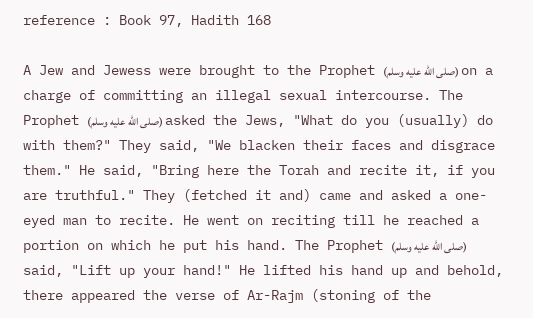reference : Book 97, Hadith 168

A Jew and Jewess were brought to the Prophet (صلى الله عليه وسلم) on a charge of committing an illegal sexual intercourse. The Prophet (صلى الله عليه وسلم) asked the Jews, "What do you (usually) do with them?" They said, "We blacken their faces and disgrace them." He said, "Bring here the Torah and recite it, if you are truthful." They (fetched it and) came and asked a one-eyed man to recite. He went on reciting till he reached a portion on which he put his hand. The Prophet (صلى الله عليه وسلم) said, "Lift up your hand!" He lifted his hand up and behold, there appeared the verse of Ar-Rajm (stoning of the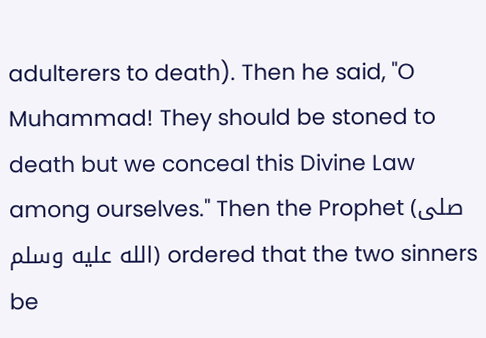adulterers to death). Then he said, "O Muhammad! They should be stoned to death but we conceal this Divine Law among ourselves." Then the Prophet (صلى الله عليه وسلم) ordered that the two sinners be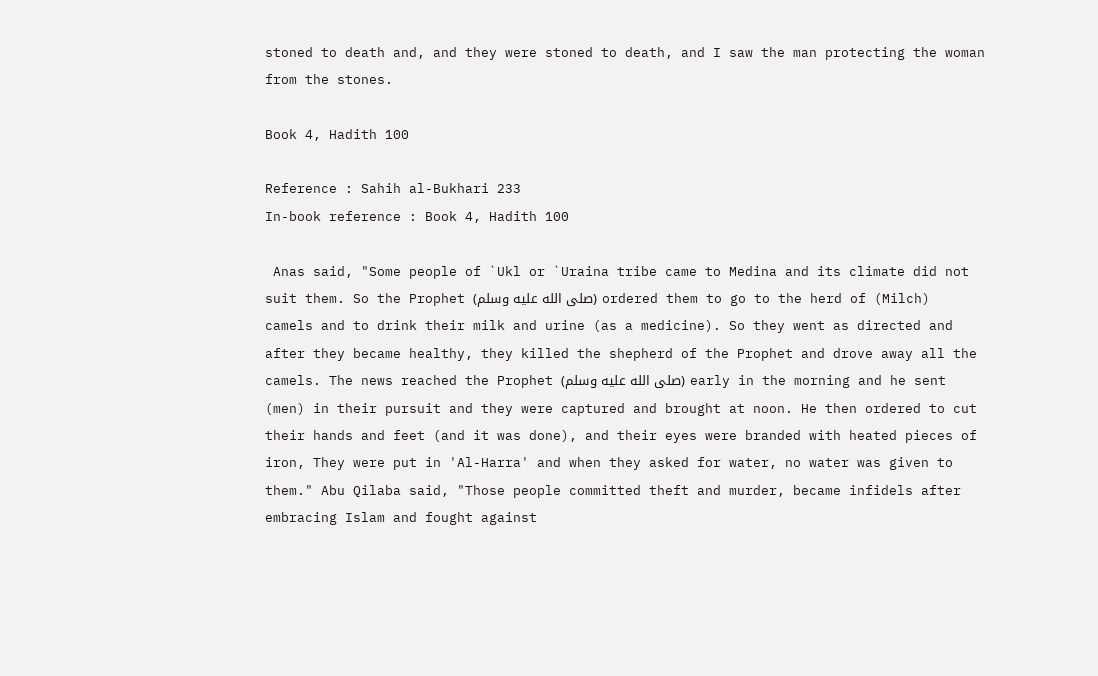stoned to death and, and they were stoned to death, and I saw the man protecting the woman from the stones.

Book 4, Hadith 100

Reference : Sahih al-Bukhari 233
In-book reference : Book 4, Hadith 100

 Anas said, "Some people of `Ukl or `Uraina tribe came to Medina and its climate did not suit them. So the Prophet (صلى الله عليه وسلم) ordered them to go to the herd of (Milch) camels and to drink their milk and urine (as a medicine). So they went as directed and after they became healthy, they killed the shepherd of the Prophet and drove away all the camels. The news reached the Prophet (صلى الله عليه وسلم) early in the morning and he sent (men) in their pursuit and they were captured and brought at noon. He then ordered to cut their hands and feet (and it was done), and their eyes were branded with heated pieces of iron, They were put in 'Al-Harra' and when they asked for water, no water was given to them." Abu Qilaba said, "Those people committed theft and murder, became infidels after embracing Islam and fought against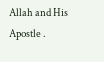Allah and His Apostle .